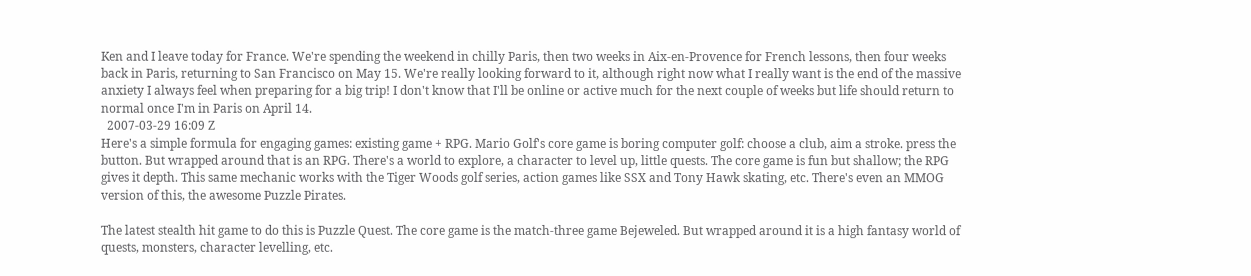Ken and I leave today for France. We're spending the weekend in chilly Paris, then two weeks in Aix-en-Provence for French lessons, then four weeks back in Paris, returning to San Francisco on May 15. We're really looking forward to it, although right now what I really want is the end of the massive anxiety I always feel when preparing for a big trip! I don't know that I'll be online or active much for the next couple of weeks but life should return to normal once I'm in Paris on April 14.
  2007-03-29 16:09 Z
Here's a simple formula for engaging games: existing game + RPG. Mario Golf's core game is boring computer golf: choose a club, aim a stroke. press the button. But wrapped around that is an RPG. There's a world to explore, a character to level up, little quests. The core game is fun but shallow; the RPG gives it depth. This same mechanic works with the Tiger Woods golf series, action games like SSX and Tony Hawk skating, etc. There's even an MMOG version of this, the awesome Puzzle Pirates.

The latest stealth hit game to do this is Puzzle Quest. The core game is the match-three game Bejeweled. But wrapped around it is a high fantasy world of quests, monsters, character levelling, etc.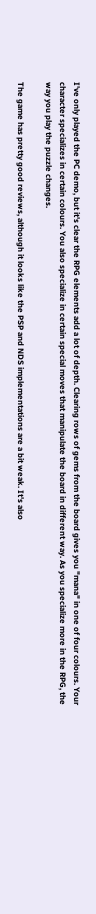I've only played the PC demo, but it's clear the RPG elements add a lot of depth. Clearing rows of gems from the board gives you "mana" in one of four colours. Your character specializes in certain colours. You also specialize in certain special moves that manipulate the board in different way. As you specialize more in the RPG, the way you play the puzzle changes.

The game has pretty good reviews, although it looks like the PSP and NDS implementations are a bit weak. It's also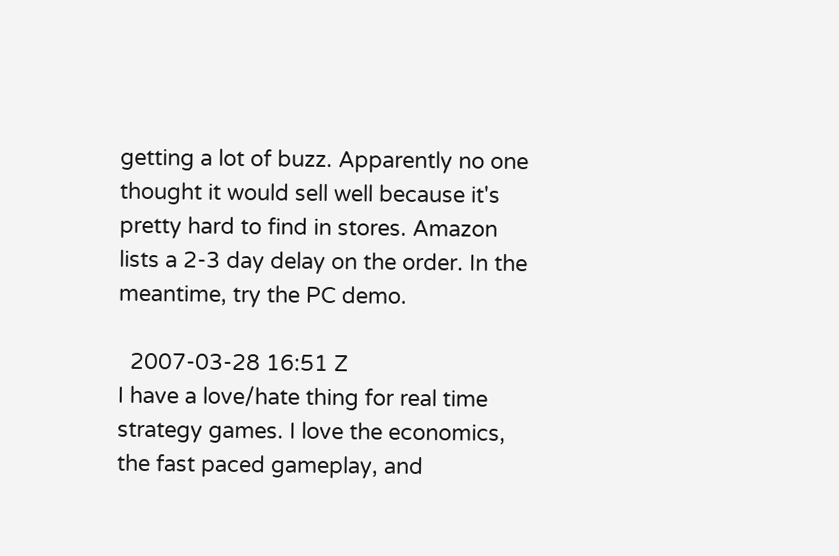getting a lot of buzz. Apparently no one thought it would sell well because it's pretty hard to find in stores. Amazon lists a 2-3 day delay on the order. In the meantime, try the PC demo.

  2007-03-28 16:51 Z
I have a love/hate thing for real time strategy games. I love the economics, the fast paced gameplay, and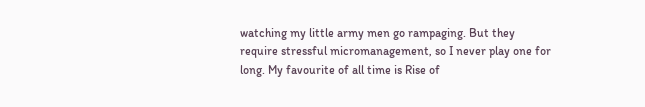watching my little army men go rampaging. But they require stressful micromanagement, so I never play one for long. My favourite of all time is Rise of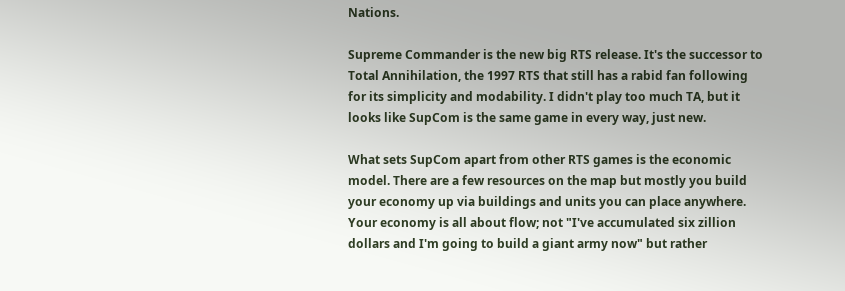Nations.

Supreme Commander is the new big RTS release. It's the successor to Total Annihilation, the 1997 RTS that still has a rabid fan following for its simplicity and modability. I didn't play too much TA, but it looks like SupCom is the same game in every way, just new.

What sets SupCom apart from other RTS games is the economic model. There are a few resources on the map but mostly you build your economy up via buildings and units you can place anywhere. Your economy is all about flow; not "I've accumulated six zillion dollars and I'm going to build a giant army now" but rather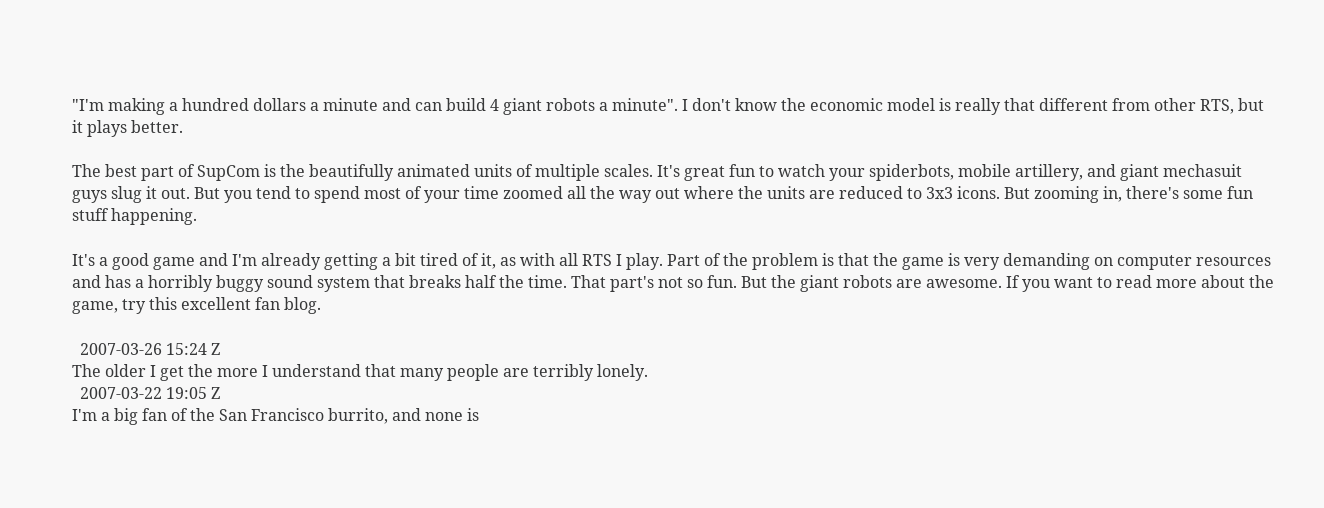"I'm making a hundred dollars a minute and can build 4 giant robots a minute". I don't know the economic model is really that different from other RTS, but it plays better.

The best part of SupCom is the beautifully animated units of multiple scales. It's great fun to watch your spiderbots, mobile artillery, and giant mechasuit guys slug it out. But you tend to spend most of your time zoomed all the way out where the units are reduced to 3x3 icons. But zooming in, there's some fun stuff happening.

It's a good game and I'm already getting a bit tired of it, as with all RTS I play. Part of the problem is that the game is very demanding on computer resources and has a horribly buggy sound system that breaks half the time. That part's not so fun. But the giant robots are awesome. If you want to read more about the game, try this excellent fan blog.

  2007-03-26 15:24 Z
The older I get the more I understand that many people are terribly lonely.
  2007-03-22 19:05 Z
I'm a big fan of the San Francisco burrito, and none is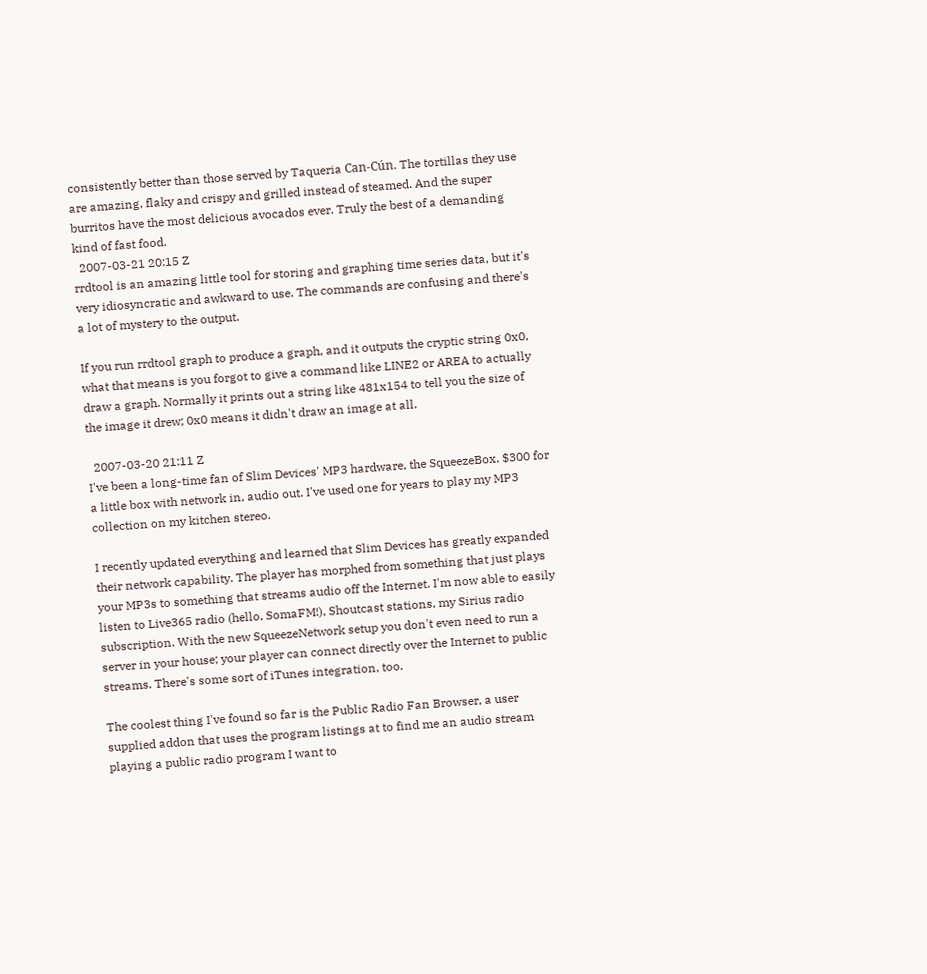consistently better than those served by Taqueria Can-Cún. The tortillas they use are amazing, flaky and crispy and grilled instead of steamed. And the super burritos have the most delicious avocados ever. Truly the best of a demanding kind of fast food.
  2007-03-21 20:15 Z
rrdtool is an amazing little tool for storing and graphing time series data, but it's very idiosyncratic and awkward to use. The commands are confusing and there's a lot of mystery to the output.

If you run rrdtool graph to produce a graph, and it outputs the cryptic string 0x0, what that means is you forgot to give a command like LINE2 or AREA to actually draw a graph. Normally it prints out a string like 481x154 to tell you the size of the image it drew; 0x0 means it didn't draw an image at all.

  2007-03-20 21:11 Z
I've been a long-time fan of Slim Devices' MP3 hardware, the SqueezeBox. $300 for a little box with network in, audio out. I've used one for years to play my MP3 collection on my kitchen stereo.

I recently updated everything and learned that Slim Devices has greatly expanded their network capability. The player has morphed from something that just plays your MP3s to something that streams audio off the Internet. I'm now able to easily listen to Live365 radio (hello, SomaFM!), Shoutcast stations, my Sirius radio subscription. With the new SqueezeNetwork setup you don't even need to run a server in your house; your player can connect directly over the Internet to public streams. There's some sort of iTunes integration, too.

The coolest thing I've found so far is the Public Radio Fan Browser, a user supplied addon that uses the program listings at to find me an audio stream playing a public radio program I want to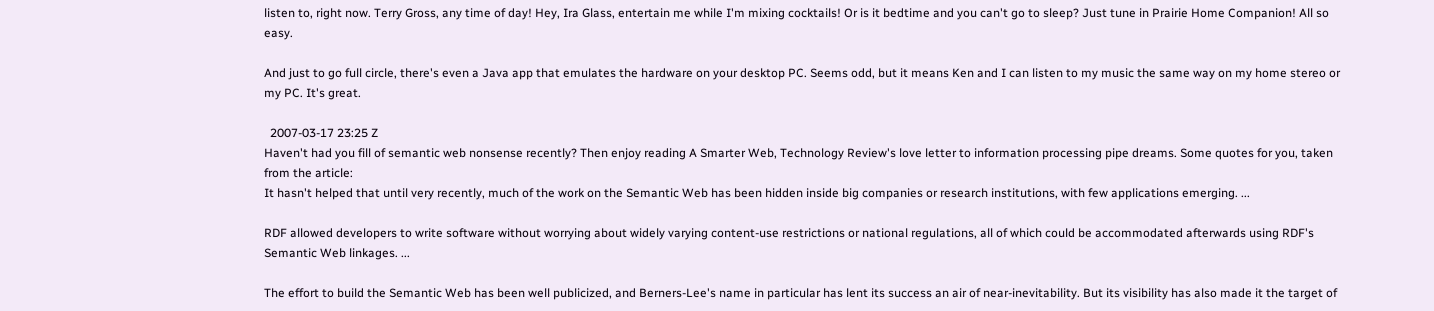listen to, right now. Terry Gross, any time of day! Hey, Ira Glass, entertain me while I'm mixing cocktails! Or is it bedtime and you can't go to sleep? Just tune in Prairie Home Companion! All so easy.

And just to go full circle, there's even a Java app that emulates the hardware on your desktop PC. Seems odd, but it means Ken and I can listen to my music the same way on my home stereo or my PC. It's great.

  2007-03-17 23:25 Z
Haven't had you fill of semantic web nonsense recently? Then enjoy reading A Smarter Web, Technology Review's love letter to information processing pipe dreams. Some quotes for you, taken from the article:
It hasn't helped that until very recently, much of the work on the Semantic Web has been hidden inside big companies or research institutions, with few applications emerging. ...

RDF allowed developers to write software without worrying about widely varying content-use restrictions or national regulations, all of which could be accommodated afterwards using RDF's Semantic Web linkages. ...

The effort to build the Semantic Web has been well publicized, and Berners-Lee's name in particular has lent its success an air of near-inevitability. But its visibility has also made it the target of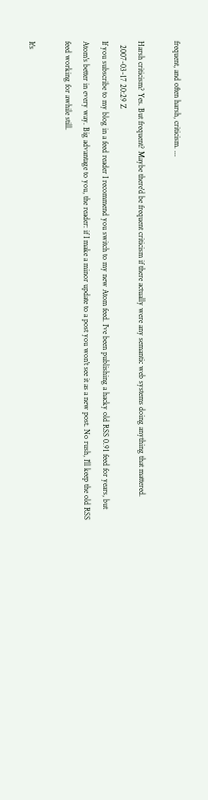frequent, and often harsh, criticism. ...

Harsh criticism? Yes. But frequent? Maybe there'd be frequent criticism if there actually were any semantic web systems doing anything that mattered.
  2007-03-17 20:29 Z
If you subscribe to my blog in a feed reader I recommend you switch to my new Atom feed. I've been publishing a hacky old RSS 0.91 feed for years, but Atom's better in every way. Big advantage to you, the reader: if I make a minor update to a post you won't see it as a new post. No rush, I'll keep the old RSS feed working for awhile still.

It's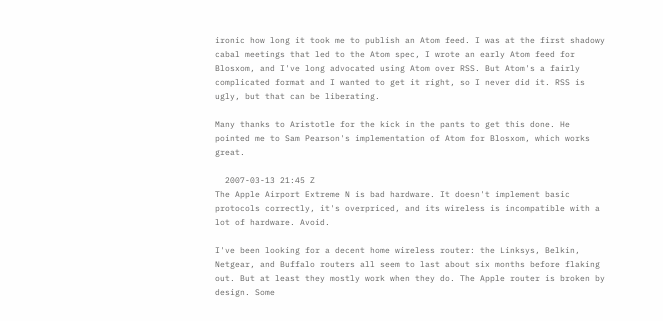ironic how long it took me to publish an Atom feed. I was at the first shadowy cabal meetings that led to the Atom spec, I wrote an early Atom feed for Blosxom, and I've long advocated using Atom over RSS. But Atom's a fairly complicated format and I wanted to get it right, so I never did it. RSS is ugly, but that can be liberating.

Many thanks to Aristotle for the kick in the pants to get this done. He pointed me to Sam Pearson's implementation of Atom for Blosxom, which works great.

  2007-03-13 21:45 Z
The Apple Airport Extreme N is bad hardware. It doesn't implement basic protocols correctly, it's overpriced, and its wireless is incompatible with a lot of hardware. Avoid.

I've been looking for a decent home wireless router: the Linksys, Belkin, Netgear, and Buffalo routers all seem to last about six months before flaking out. But at least they mostly work when they do. The Apple router is broken by design. Some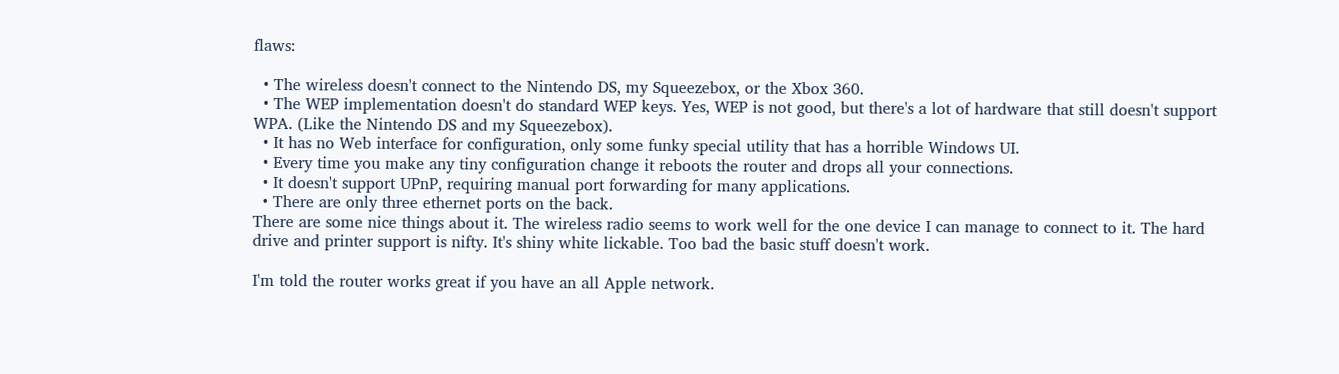flaws:

  • The wireless doesn't connect to the Nintendo DS, my Squeezebox, or the Xbox 360.
  • The WEP implementation doesn't do standard WEP keys. Yes, WEP is not good, but there's a lot of hardware that still doesn't support WPA. (Like the Nintendo DS and my Squeezebox).
  • It has no Web interface for configuration, only some funky special utility that has a horrible Windows UI.
  • Every time you make any tiny configuration change it reboots the router and drops all your connections.
  • It doesn't support UPnP, requiring manual port forwarding for many applications.
  • There are only three ethernet ports on the back.
There are some nice things about it. The wireless radio seems to work well for the one device I can manage to connect to it. The hard drive and printer support is nifty. It's shiny white lickable. Too bad the basic stuff doesn't work.

I'm told the router works great if you have an all Apple network.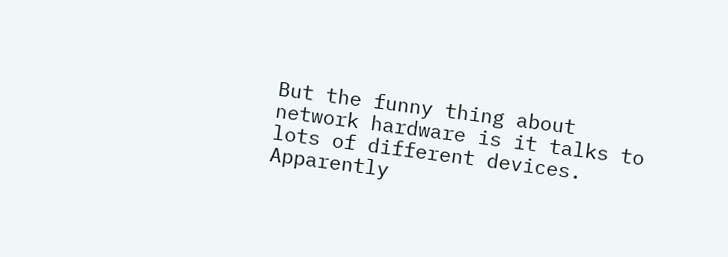But the funny thing about network hardware is it talks to lots of different devices. Apparently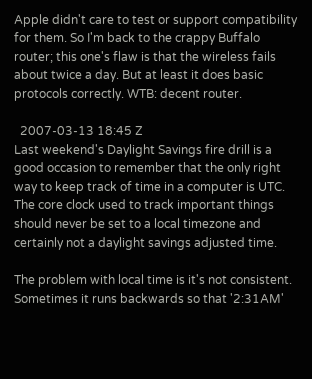Apple didn't care to test or support compatibility for them. So I'm back to the crappy Buffalo router; this one's flaw is that the wireless fails about twice a day. But at least it does basic protocols correctly. WTB: decent router.

  2007-03-13 18:45 Z
Last weekend's Daylight Savings fire drill is a good occasion to remember that the only right way to keep track of time in a computer is UTC. The core clock used to track important things should never be set to a local timezone and certainly not a daylight savings adjusted time.

The problem with local time is it's not consistent. Sometimes it runs backwards so that '2:31AM'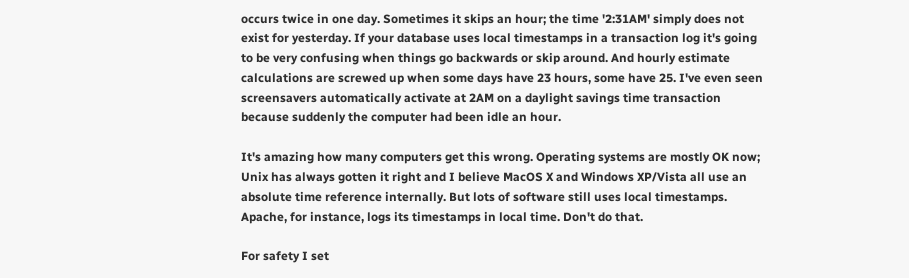occurs twice in one day. Sometimes it skips an hour; the time '2:31AM' simply does not exist for yesterday. If your database uses local timestamps in a transaction log it's going to be very confusing when things go backwards or skip around. And hourly estimate calculations are screwed up when some days have 23 hours, some have 25. I've even seen screensavers automatically activate at 2AM on a daylight savings time transaction because suddenly the computer had been idle an hour.

It's amazing how many computers get this wrong. Operating systems are mostly OK now; Unix has always gotten it right and I believe MacOS X and Windows XP/Vista all use an absolute time reference internally. But lots of software still uses local timestamps. Apache, for instance, logs its timestamps in local time. Don't do that.

For safety I set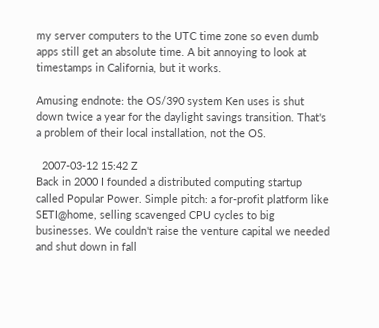my server computers to the UTC time zone so even dumb apps still get an absolute time. A bit annoying to look at timestamps in California, but it works.

Amusing endnote: the OS/390 system Ken uses is shut down twice a year for the daylight savings transition. That's a problem of their local installation, not the OS.

  2007-03-12 15:42 Z
Back in 2000 I founded a distributed computing startup called Popular Power. Simple pitch: a for-profit platform like SETI@home, selling scavenged CPU cycles to big businesses. We couldn't raise the venture capital we needed and shut down in fall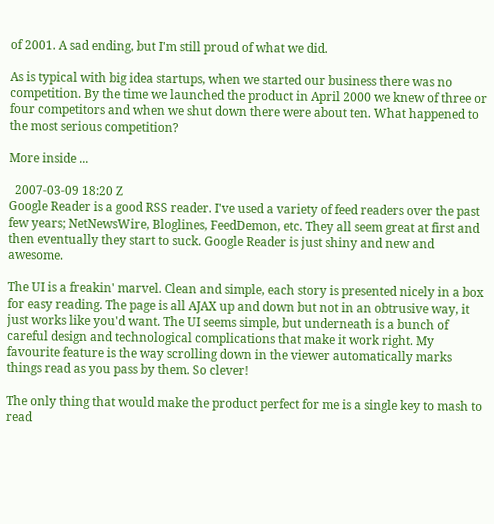of 2001. A sad ending, but I'm still proud of what we did.

As is typical with big idea startups, when we started our business there was no competition. By the time we launched the product in April 2000 we knew of three or four competitors and when we shut down there were about ten. What happened to the most serious competition?

More inside ...

  2007-03-09 18:20 Z
Google Reader is a good RSS reader. I've used a variety of feed readers over the past few years; NetNewsWire, Bloglines, FeedDemon, etc. They all seem great at first and then eventually they start to suck. Google Reader is just shiny and new and awesome.

The UI is a freakin' marvel. Clean and simple, each story is presented nicely in a box for easy reading. The page is all AJAX up and down but not in an obtrusive way, it just works like you'd want. The UI seems simple, but underneath is a bunch of careful design and technological complications that make it work right. My favourite feature is the way scrolling down in the viewer automatically marks things read as you pass by them. So clever!

The only thing that would make the product perfect for me is a single key to mash to read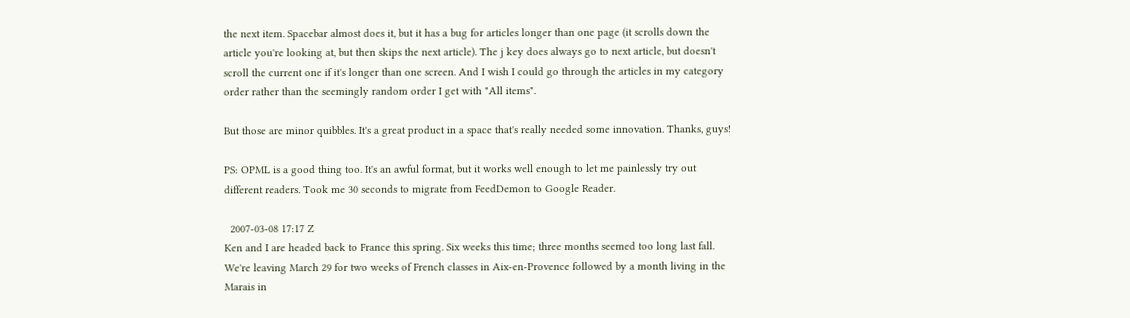the next item. Spacebar almost does it, but it has a bug for articles longer than one page (it scrolls down the article you're looking at, but then skips the next article). The j key does always go to next article, but doesn't scroll the current one if it's longer than one screen. And I wish I could go through the articles in my category order rather than the seemingly random order I get with "All items".

But those are minor quibbles. It's a great product in a space that's really needed some innovation. Thanks, guys!

PS: OPML is a good thing too. It's an awful format, but it works well enough to let me painlessly try out different readers. Took me 30 seconds to migrate from FeedDemon to Google Reader.

  2007-03-08 17:17 Z
Ken and I are headed back to France this spring. Six weeks this time; three months seemed too long last fall. We're leaving March 29 for two weeks of French classes in Aix-en-Provence followed by a month living in the Marais in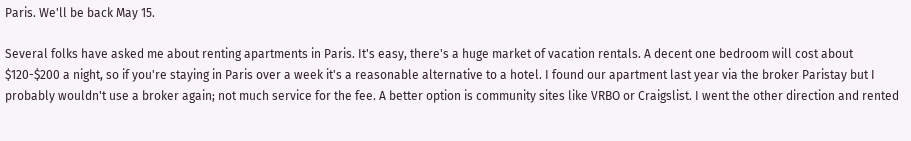Paris. We'll be back May 15.

Several folks have asked me about renting apartments in Paris. It's easy, there's a huge market of vacation rentals. A decent one bedroom will cost about $120-$200 a night, so if you're staying in Paris over a week it's a reasonable alternative to a hotel. I found our apartment last year via the broker Paristay but I probably wouldn't use a broker again; not much service for the fee. A better option is community sites like VRBO or Craigslist. I went the other direction and rented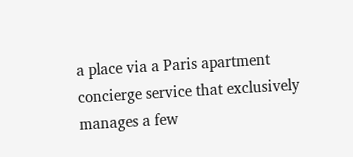a place via a Paris apartment concierge service that exclusively manages a few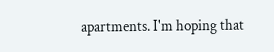apartments. I'm hoping that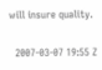will insure quality.

  2007-03-07 19:55 Z